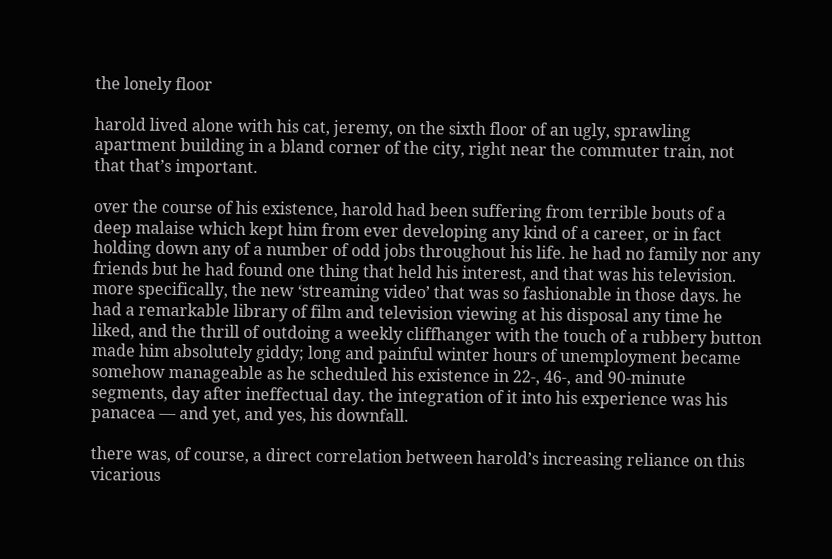the lonely floor

harold lived alone with his cat, jeremy, on the sixth floor of an ugly, sprawling apartment building in a bland corner of the city, right near the commuter train, not that that’s important.

over the course of his existence, harold had been suffering from terrible bouts of a deep malaise which kept him from ever developing any kind of a career, or in fact holding down any of a number of odd jobs throughout his life. he had no family nor any friends but he had found one thing that held his interest, and that was his television. more specifically, the new ‘streaming video’ that was so fashionable in those days. he had a remarkable library of film and television viewing at his disposal any time he liked, and the thrill of outdoing a weekly cliffhanger with the touch of a rubbery button made him absolutely giddy; long and painful winter hours of unemployment became somehow manageable as he scheduled his existence in 22-, 46-, and 90-minute segments, day after ineffectual day. the integration of it into his experience was his panacea — and yet, and yes, his downfall.

there was, of course, a direct correlation between harold’s increasing reliance on this vicarious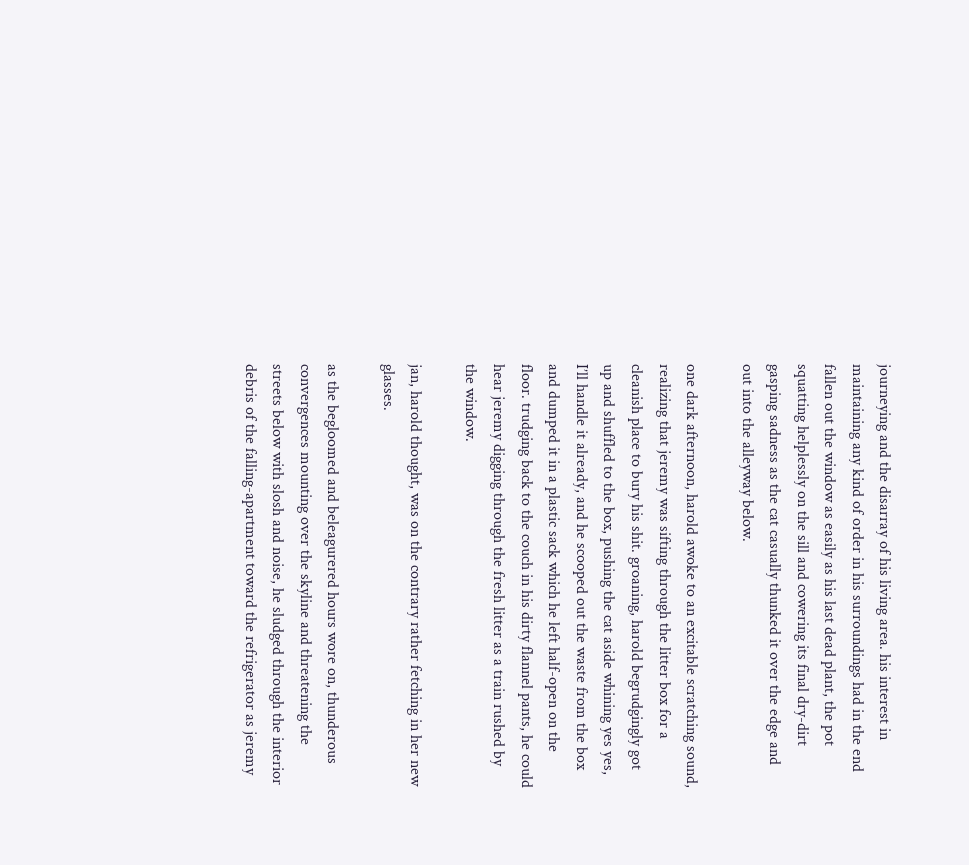journeying and the disarray of his living area. his interest in maintaining any kind of order in his surroundings had in the end fallen out the window as easily as his last dead plant, the pot squatting helplessly on the sill and cowering its final dry-dirt gasping sadness as the cat casually thunked it over the edge and out into the alleyway below.

one dark afternoon, harold awoke to an excitable scratching sound, realizing that jeremy was sifting through the litter box for a cleanish place to bury his shit. groaning, harold begrudgingly got up and shuffled to the box, pushing the cat aside whining yes yes, I’ll handle it already, and he scooped out the waste from the box and dumped it in a plastic sack which he left half-open on the floor. trudging back to the couch in his dirty flannel pants, he could hear jeremy digging through the fresh litter as a train rushed by the window.

jan, harold thought, was on the contrary rather fetching in her new glasses.

as the begloomed and beleagurered hours wore on, thunderous convergences mounting over the skyline and threatening the streets below with slosh and noise, he sludged through the interior debris of the falling-apartment toward the refrigerator as jeremy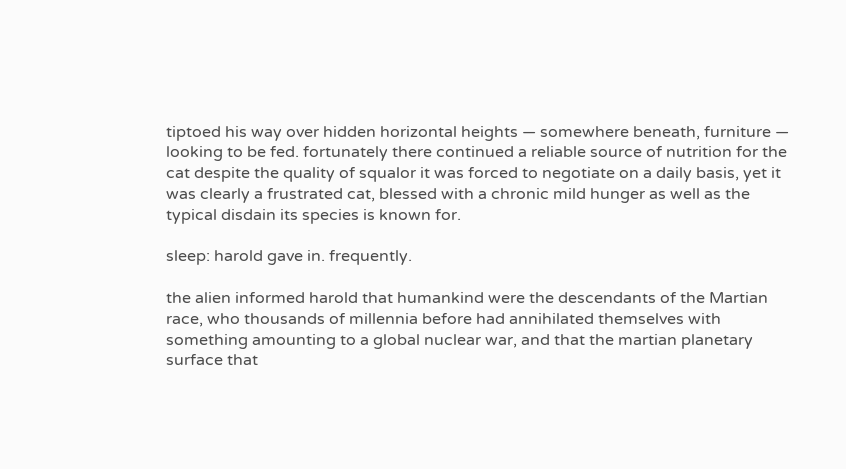tiptoed his way over hidden horizontal heights — somewhere beneath, furniture — looking to be fed. fortunately there continued a reliable source of nutrition for the cat despite the quality of squalor it was forced to negotiate on a daily basis, yet it was clearly a frustrated cat, blessed with a chronic mild hunger as well as the typical disdain its species is known for.

sleep: harold gave in. frequently.

the alien informed harold that humankind were the descendants of the Martian race, who thousands of millennia before had annihilated themselves with something amounting to a global nuclear war, and that the martian planetary surface that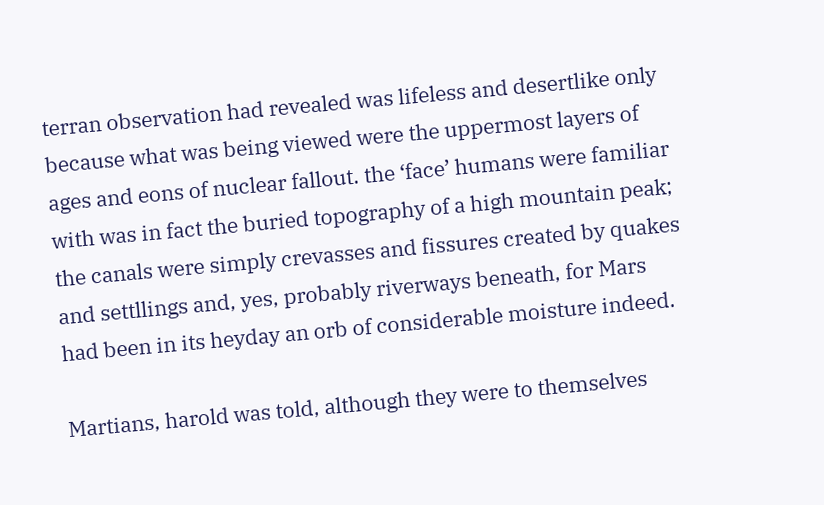terran observation had revealed was lifeless and desertlike only because what was being viewed were the uppermost layers of ages and eons of nuclear fallout. the ‘face’ humans were familiar with was in fact the buried topography of a high mountain peak; the canals were simply crevasses and fissures created by quakes and settllings and, yes, probably riverways beneath, for Mars had been in its heyday an orb of considerable moisture indeed.

Martians, harold was told, although they were to themselves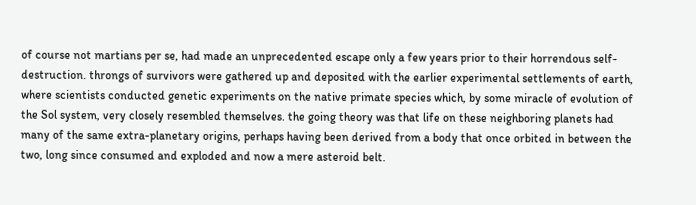of course not martians per se, had made an unprecedented escape only a few years prior to their horrendous self-destruction. throngs of survivors were gathered up and deposited with the earlier experimental settlements of earth, where scientists conducted genetic experiments on the native primate species which, by some miracle of evolution of the Sol system, very closely resembled themselves. the going theory was that life on these neighboring planets had many of the same extra-planetary origins, perhaps having been derived from a body that once orbited in between the two, long since consumed and exploded and now a mere asteroid belt.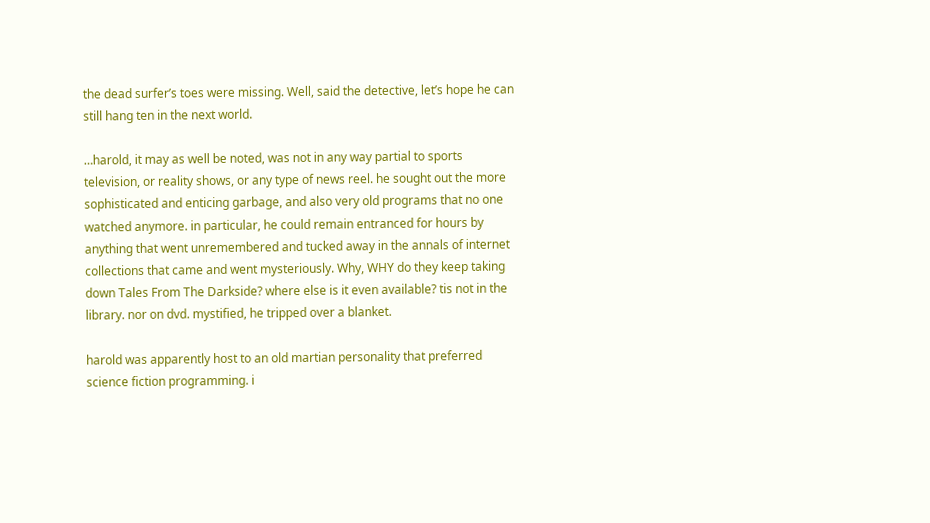the dead surfer’s toes were missing. Well, said the detective, let’s hope he can still hang ten in the next world.

…harold, it may as well be noted, was not in any way partial to sports television, or reality shows, or any type of news reel. he sought out the more sophisticated and enticing garbage, and also very old programs that no one watched anymore. in particular, he could remain entranced for hours by anything that went unremembered and tucked away in the annals of internet collections that came and went mysteriously. Why, WHY do they keep taking down Tales From The Darkside? where else is it even available? tis not in the library. nor on dvd. mystified, he tripped over a blanket.

harold was apparently host to an old martian personality that preferred science fiction programming. i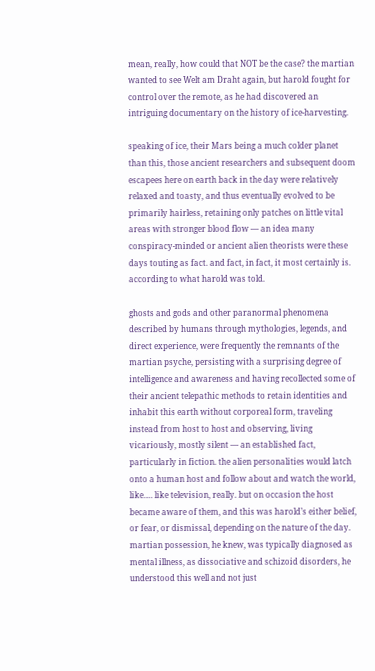mean, really, how could that NOT be the case? the martian wanted to see Welt am Draht again, but harold fought for control over the remote, as he had discovered an intriguing documentary on the history of ice-harvesting.

speaking of ice, their Mars being a much colder planet than this, those ancient researchers and subsequent doom escapees here on earth back in the day were relatively relaxed and toasty, and thus eventually evolved to be primarily hairless, retaining only patches on little vital areas with stronger blood flow — an idea many conspiracy-minded or ancient alien theorists were these days touting as fact. and fact, in fact, it most certainly is. according to what harold was told.

ghosts and gods and other paranormal phenomena described by humans through mythologies, legends, and direct experience, were frequently the remnants of the martian psyche, persisting with a surprising degree of intelligence and awareness and having recollected some of their ancient telepathic methods to retain identities and inhabit this earth without corporeal form, traveling instead from host to host and observing, living vicariously, mostly silent — an established fact, particularly in fiction. the alien personalities would latch onto a human host and follow about and watch the world, like…. like television, really. but on occasion the host became aware of them, and this was harold’s either belief, or fear, or dismissal, depending on the nature of the day. martian possession, he knew, was typically diagnosed as mental illness, as dissociative and schizoid disorders, he understood this well and not just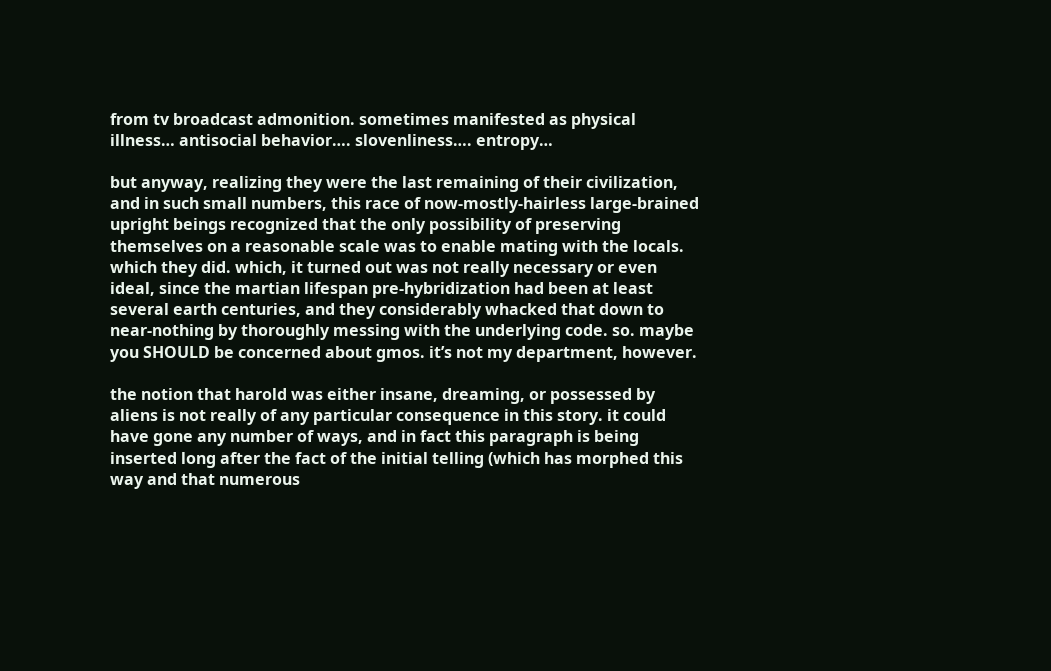from tv broadcast admonition. sometimes manifested as physical illness… antisocial behavior…. slovenliness…. entropy…

but anyway, realizing they were the last remaining of their civilization, and in such small numbers, this race of now-mostly-hairless large-brained upright beings recognized that the only possibility of preserving themselves on a reasonable scale was to enable mating with the locals. which they did. which, it turned out was not really necessary or even ideal, since the martian lifespan pre-hybridization had been at least several earth centuries, and they considerably whacked that down to near-nothing by thoroughly messing with the underlying code. so. maybe you SHOULD be concerned about gmos. it’s not my department, however.

the notion that harold was either insane, dreaming, or possessed by aliens is not really of any particular consequence in this story. it could have gone any number of ways, and in fact this paragraph is being inserted long after the fact of the initial telling (which has morphed this way and that numerous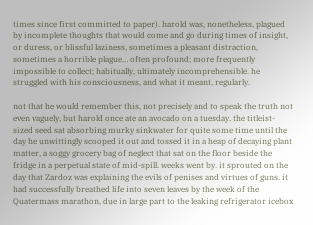times since first committed to paper). harold was, nonetheless, plagued by incomplete thoughts that would come and go during times of insight, or duress, or blissful laziness, sometimes a pleasant distraction, sometimes a horrible plague… often profound; more frequently impossible to collect; habitually, ultimately incomprehensible. he struggled with his consciousness, and what it meant, regularly.

not that he would remember this, not precisely and to speak the truth not even vaguely, but harold once ate an avocado on a tuesday. the titleist-sized seed sat absorbing murky sinkwater for quite some time until the day he unwittingly scooped it out and tossed it in a heap of decaying plant matter, a soggy grocery bag of neglect that sat on the floor beside the fridge in a perpetual state of mid-spill. weeks went by. it sprouted on the day that Zardoz was explaining the evils of penises and virtues of guns. it had successfully breathed life into seven leaves by the week of the Quatermass marathon, due in large part to the leaking refrigerator icebox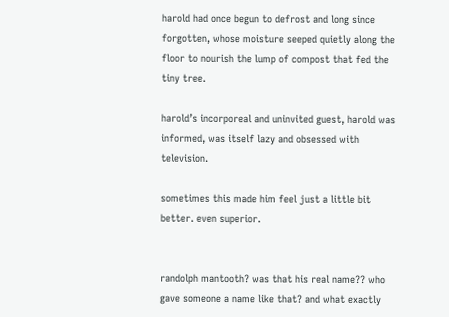harold had once begun to defrost and long since forgotten, whose moisture seeped quietly along the floor to nourish the lump of compost that fed the tiny tree.

harold’s incorporeal and uninvited guest, harold was informed, was itself lazy and obsessed with television.

sometimes this made him feel just a little bit better. even superior.


randolph mantooth? was that his real name?? who gave someone a name like that? and what exactly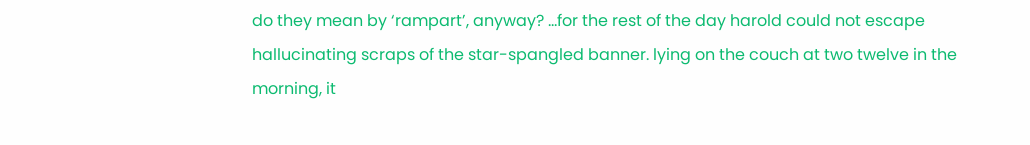do they mean by ‘rampart’, anyway? …for the rest of the day harold could not escape hallucinating scraps of the star-spangled banner. lying on the couch at two twelve in the morning, it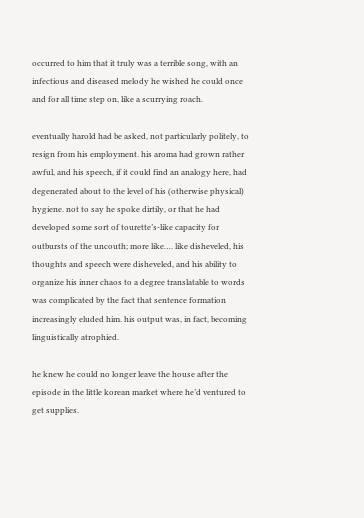occurred to him that it truly was a terrible song, with an infectious and diseased melody he wished he could once and for all time step on, like a scurrying roach.

eventually harold had be asked, not particularly politely, to resign from his employment. his aroma had grown rather awful, and his speech, if it could find an analogy here, had degenerated about to the level of his (otherwise physical) hygiene. not to say he spoke dirtily, or that he had developed some sort of tourette’s-like capacity for outbursts of the uncouth; more like…. like disheveled, his thoughts and speech were disheveled, and his ability to organize his inner chaos to a degree translatable to words was complicated by the fact that sentence formation increasingly eluded him. his output was, in fact, becoming linguistically atrophied.

he knew he could no longer leave the house after the episode in the little korean market where he’d ventured to get supplies.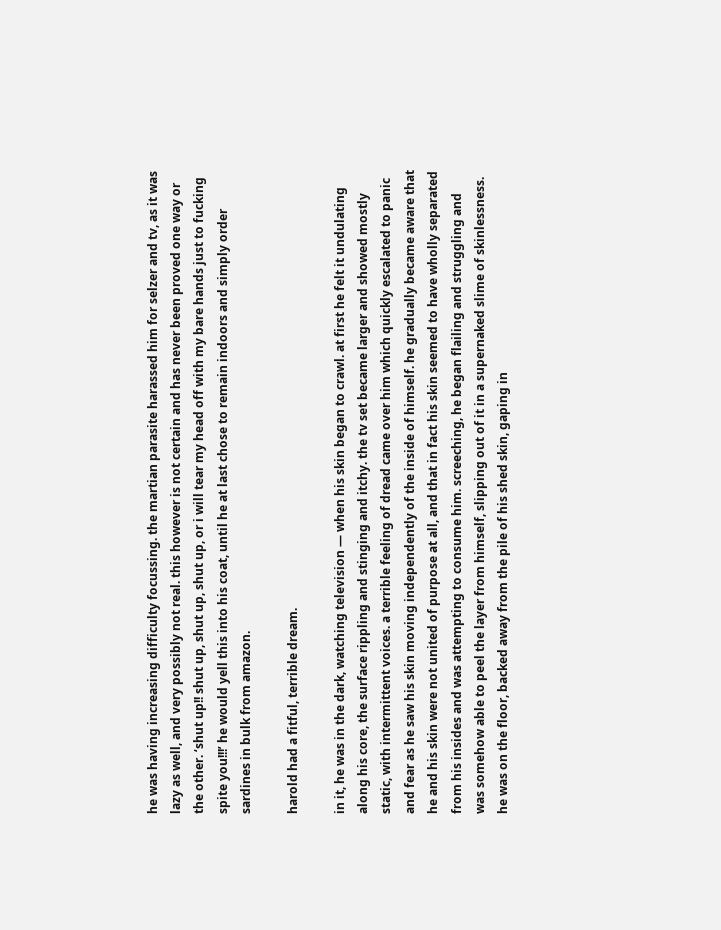he was having increasing difficulty focussing. the martian parasite harassed him for selzer and tv, as it was lazy as well, and very possibly not real. this however is not certain and has never been proved one way or the other. ‘shut up!! shut up, shut up, shut up, or i will tear my head off with my bare hands just to fucking spite you!!!’ he would yell this into his coat, until he at last chose to remain indoors and simply order sardines in bulk from amazon.

harold had a fitful, terrible dream.

in it, he was in the dark, watching television — when his skin began to crawl. at first he felt it undulating along his core, the surface rippling and stinging and itchy. the tv set became larger and showed mostly static, with intermittent voices. a terrible feeling of dread came over him which quickly escalated to panic and fear as he saw his skin moving independently of the inside of himself. he gradually became aware that he and his skin were not united of purpose at all, and that in fact his skin seemed to have wholly separated from his insides and was attempting to consume him. screeching, he began flailing and struggling and was somehow able to peel the layer from himself, slipping out of it in a supernaked slime of skinlessness. he was on the floor, backed away from the pile of his shed skin, gaping in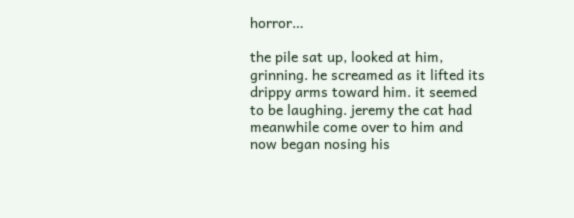horror…

the pile sat up, looked at him, grinning. he screamed as it lifted its drippy arms toward him. it seemed to be laughing. jeremy the cat had meanwhile come over to him and now began nosing his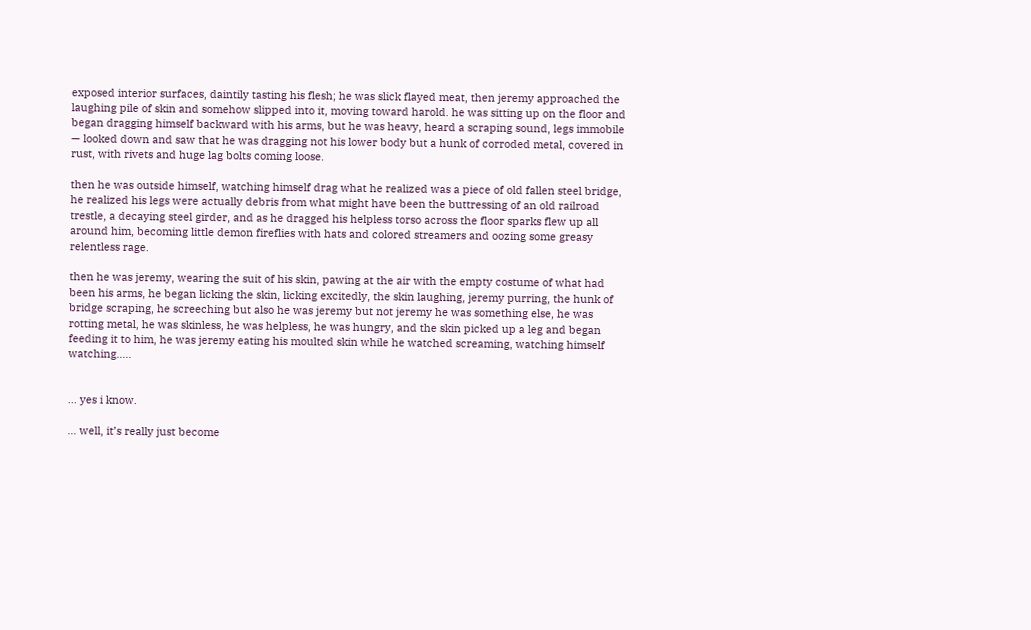exposed interior surfaces, daintily tasting his flesh; he was slick flayed meat, then jeremy approached the laughing pile of skin and somehow slipped into it, moving toward harold. he was sitting up on the floor and began dragging himself backward with his arms, but he was heavy, heard a scraping sound, legs immobile — looked down and saw that he was dragging not his lower body but a hunk of corroded metal, covered in rust, with rivets and huge lag bolts coming loose.

then he was outside himself, watching himself drag what he realized was a piece of old fallen steel bridge, he realized his legs were actually debris from what might have been the buttressing of an old railroad trestle, a decaying steel girder, and as he dragged his helpless torso across the floor sparks flew up all around him, becoming little demon fireflies with hats and colored streamers and oozing some greasy relentless rage.

then he was jeremy, wearing the suit of his skin, pawing at the air with the empty costume of what had been his arms, he began licking the skin, licking excitedly, the skin laughing, jeremy purring, the hunk of bridge scraping, he screeching but also he was jeremy but not jeremy he was something else, he was rotting metal, he was skinless, he was helpless, he was hungry, and the skin picked up a leg and began feeding it to him, he was jeremy eating his moulted skin while he watched screaming, watching himself watching…..


... yes i know.

… well, it’s really just become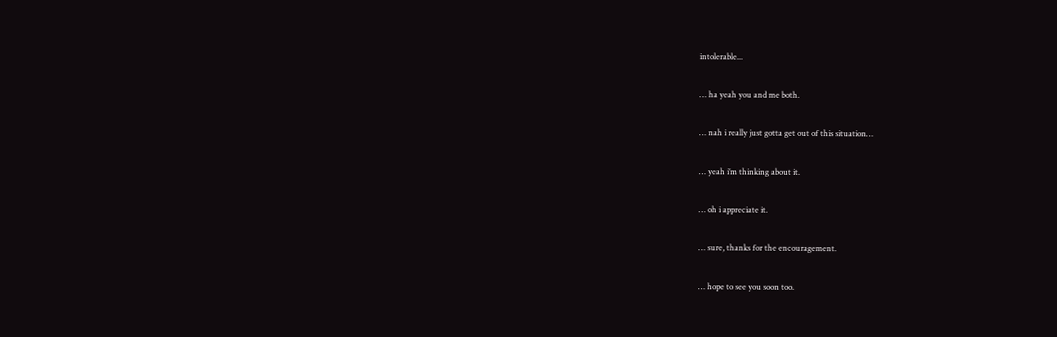intolerable...

… ha yeah you and me both.

… nah i really just gotta get out of this situation…

… yeah i’m thinking about it.

… oh i appreciate it.

… sure, thanks for the encouragement.

… hope to see you soon too.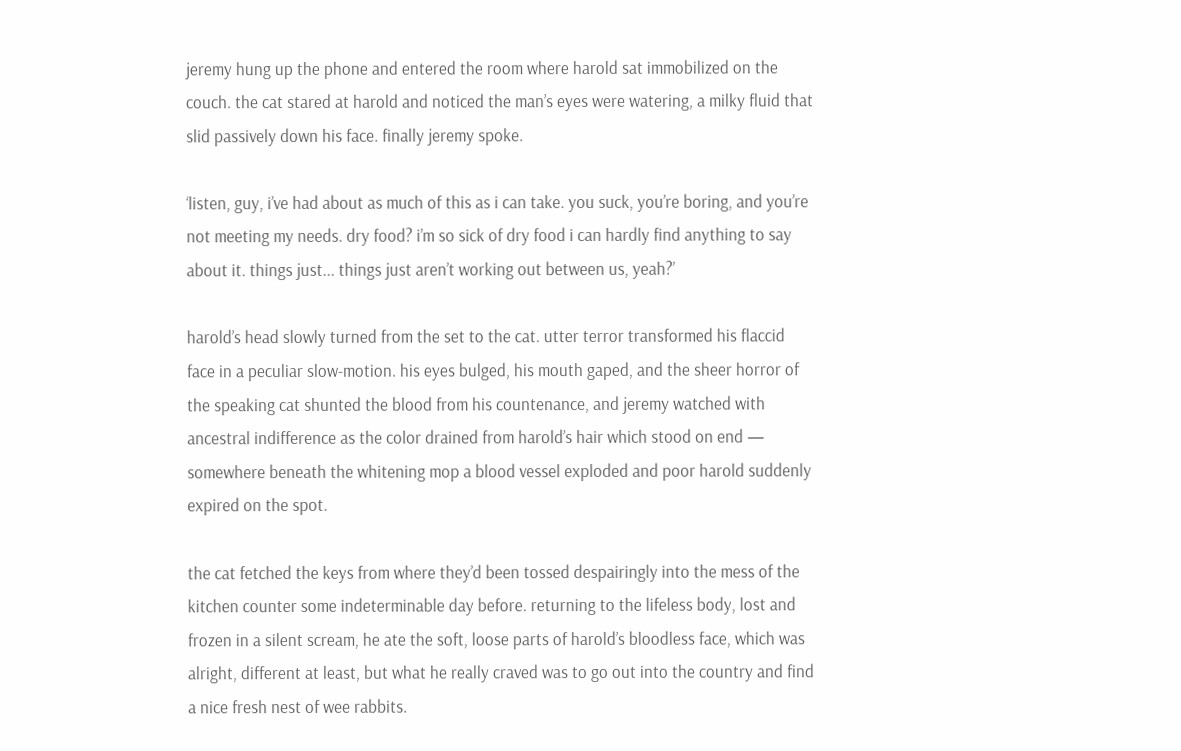jeremy hung up the phone and entered the room where harold sat immobilized on the couch. the cat stared at harold and noticed the man’s eyes were watering, a milky fluid that slid passively down his face. finally jeremy spoke.

‘listen, guy, i’ve had about as much of this as i can take. you suck, you’re boring, and you’re not meeting my needs. dry food? i’m so sick of dry food i can hardly find anything to say about it. things just... things just aren’t working out between us, yeah?’

harold’s head slowly turned from the set to the cat. utter terror transformed his flaccid face in a peculiar slow-motion. his eyes bulged, his mouth gaped, and the sheer horror of the speaking cat shunted the blood from his countenance, and jeremy watched with ancestral indifference as the color drained from harold’s hair which stood on end — somewhere beneath the whitening mop a blood vessel exploded and poor harold suddenly expired on the spot.

the cat fetched the keys from where they’d been tossed despairingly into the mess of the kitchen counter some indeterminable day before. returning to the lifeless body, lost and frozen in a silent scream, he ate the soft, loose parts of harold’s bloodless face, which was alright, different at least, but what he really craved was to go out into the country and find a nice fresh nest of wee rabbits.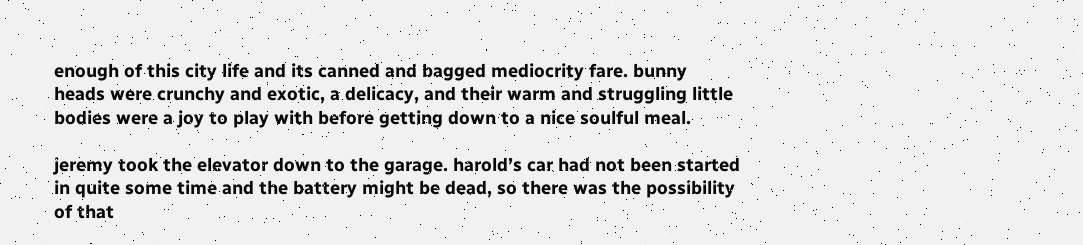enough of this city life and its canned and bagged mediocrity fare. bunny heads were crunchy and exotic, a delicacy, and their warm and struggling little bodies were a joy to play with before getting down to a nice soulful meal.

jeremy took the elevator down to the garage. harold’s car had not been started in quite some time and the battery might be dead, so there was the possibility of that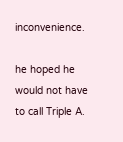inconvenience.

he hoped he would not have to call Triple A.